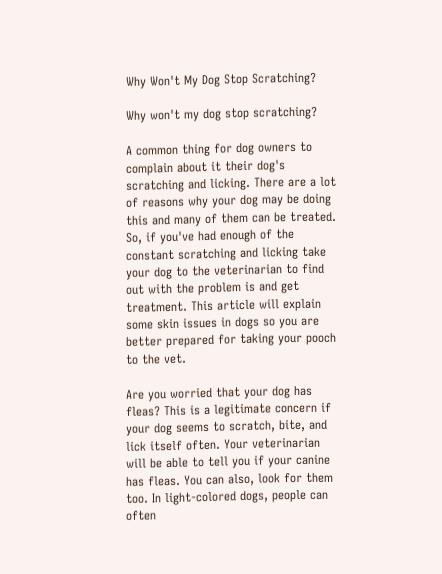Why Won't My Dog Stop Scratching?

Why won't my dog stop scratching?

A common thing for dog owners to complain about it their dog's scratching and licking. There are a lot of reasons why your dog may be doing this and many of them can be treated. So, if you've had enough of the constant scratching and licking take your dog to the veterinarian to find out with the problem is and get treatment. This article will explain some skin issues in dogs so you are better prepared for taking your pooch to the vet.

Are you worried that your dog has fleas? This is a legitimate concern if your dog seems to scratch, bite, and lick itself often. Your veterinarian will be able to tell you if your canine has fleas. You can also, look for them too. In light-colored dogs, people can often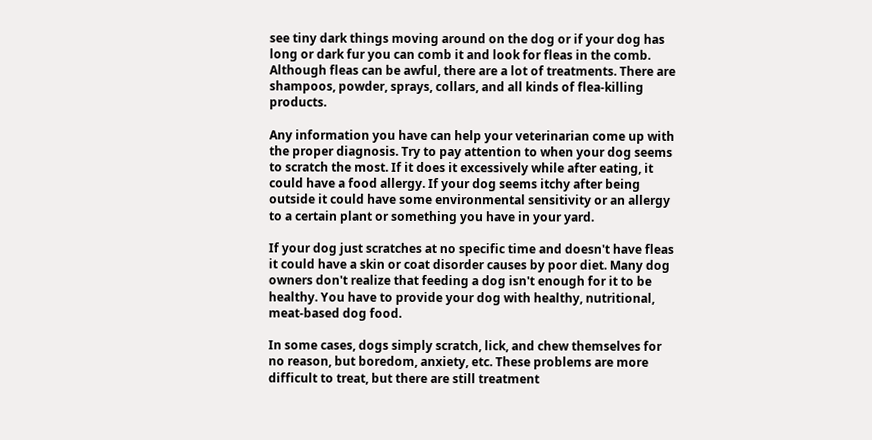see tiny dark things moving around on the dog or if your dog has long or dark fur you can comb it and look for fleas in the comb. Although fleas can be awful, there are a lot of treatments. There are shampoos, powder, sprays, collars, and all kinds of flea-killing products.

Any information you have can help your veterinarian come up with the proper diagnosis. Try to pay attention to when your dog seems to scratch the most. If it does it excessively while after eating, it could have a food allergy. If your dog seems itchy after being outside it could have some environmental sensitivity or an allergy to a certain plant or something you have in your yard.

If your dog just scratches at no specific time and doesn't have fleas it could have a skin or coat disorder causes by poor diet. Many dog owners don't realize that feeding a dog isn't enough for it to be healthy. You have to provide your dog with healthy, nutritional, meat-based dog food.

In some cases, dogs simply scratch, lick, and chew themselves for no reason, but boredom, anxiety, etc. These problems are more difficult to treat, but there are still treatment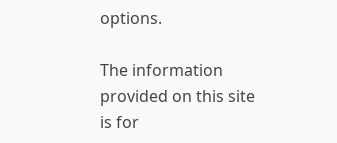options.

The information provided on this site is for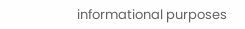informational purposes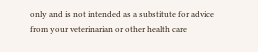only and is not intended as a substitute for advice from your veterinarian or other health care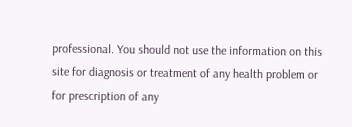professional. You should not use the information on this site for diagnosis or treatment of any health problem or for prescription of any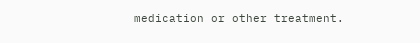medication or other treatment.